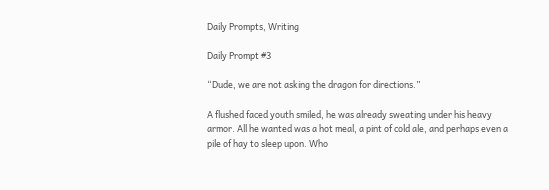Daily Prompts, Writing

Daily Prompt #3

“Dude, we are not asking the dragon for directions.”

A flushed faced youth smiled, he was already sweating under his heavy armor. All he wanted was a hot meal, a pint of cold ale, and perhaps even a pile of hay to sleep upon. Who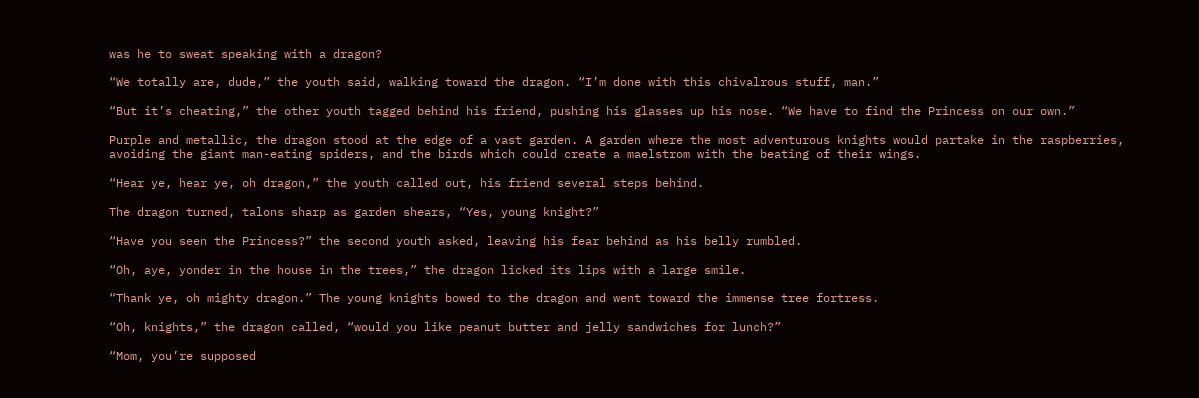was he to sweat speaking with a dragon?

“We totally are, dude,” the youth said, walking toward the dragon. “I’m done with this chivalrous stuff, man.”

“But it’s cheating,” the other youth tagged behind his friend, pushing his glasses up his nose. “We have to find the Princess on our own.”

Purple and metallic, the dragon stood at the edge of a vast garden. A garden where the most adventurous knights would partake in the raspberries, avoiding the giant man-eating spiders, and the birds which could create a maelstrom with the beating of their wings.

“Hear ye, hear ye, oh dragon,” the youth called out, his friend several steps behind.

The dragon turned, talons sharp as garden shears, “Yes, young knight?”

“Have you seen the Princess?” the second youth asked, leaving his fear behind as his belly rumbled.

“Oh, aye, yonder in the house in the trees,” the dragon licked its lips with a large smile.

“Thank ye, oh mighty dragon.” The young knights bowed to the dragon and went toward the immense tree fortress.

“Oh, knights,” the dragon called, “would you like peanut butter and jelly sandwiches for lunch?”

“Mom, you’re supposed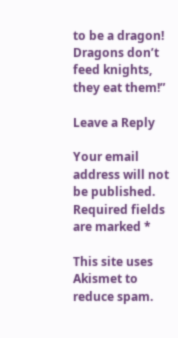to be a dragon! Dragons don’t feed knights, they eat them!”

Leave a Reply

Your email address will not be published. Required fields are marked *

This site uses Akismet to reduce spam.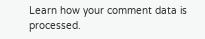Learn how your comment data is processed.